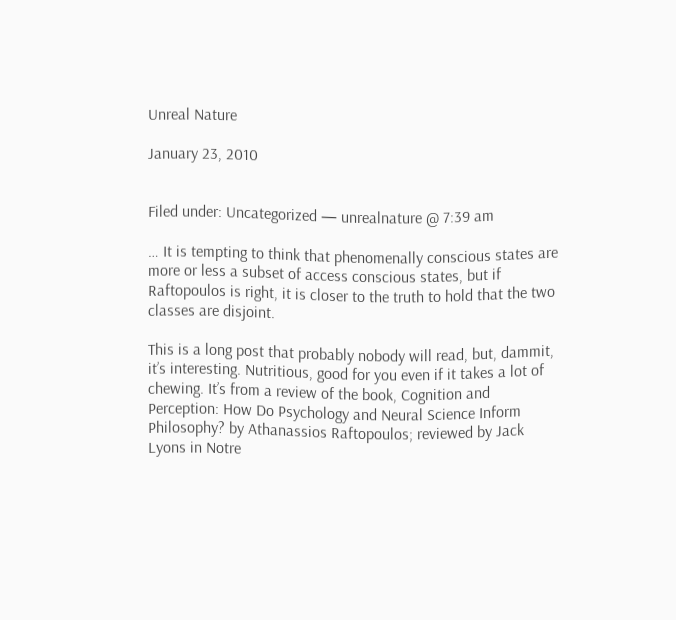Unreal Nature

January 23, 2010


Filed under: Uncategorized — unrealnature @ 7:39 am

… It is tempting to think that phenomenally conscious states are more or less a subset of access conscious states, but if Raftopoulos is right, it is closer to the truth to hold that the two classes are disjoint.

This is a long post that probably nobody will read, but, dammit, it’s interesting. Nutritious, good for you even if it takes a lot of chewing. It’s from a review of the book, Cognition and Perception: How Do Psychology and Neural Science Inform Philosophy? by Athanassios Raftopoulos; reviewed by Jack Lyons in Notre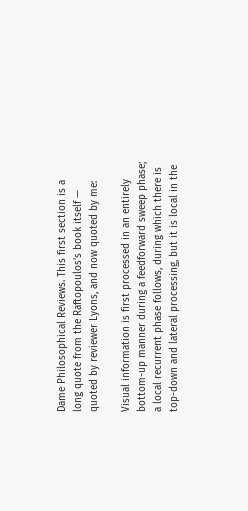Dame Philosophical Reviews. This first section is a long quote from the Raftopoulos’s book itself — quoted by reviewer Lyons, and now quoted by me:

Visual information is first processed in an entirely bottom-up manner during a feedforward sweep phase; a local recurrent phase follows, during which there is top-down and lateral processing, but it is local in the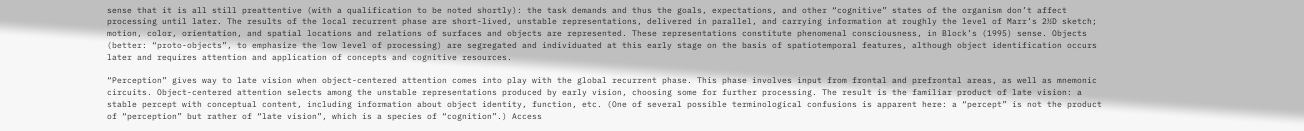sense that it is all still preattentive (with a qualification to be noted shortly): the task demands and thus the goals, expectations, and other “cognitive” states of the organism don’t affect processing until later. The results of the local recurrent phase are short-lived, unstable representations, delivered in parallel, and carrying information at roughly the level of Marr’s 2½D sketch; motion, color, orientation, and spatial locations and relations of surfaces and objects are represented. These representations constitute phenomenal consciousness, in Block’s (1995) sense. Objects (better: “proto-objects”, to emphasize the low level of processing) are segregated and individuated at this early stage on the basis of spatiotemporal features, although object identification occurs later and requires attention and application of concepts and cognitive resources.

“Perception” gives way to late vision when object-centered attention comes into play with the global recurrent phase. This phase involves input from frontal and prefrontal areas, as well as mnemonic circuits. Object-centered attention selects among the unstable representations produced by early vision, choosing some for further processing. The result is the familiar product of late vision: a stable percept with conceptual content, including information about object identity, function, etc. (One of several possible terminological confusions is apparent here: a “percept” is not the product of “perception” but rather of “late vision”, which is a species of “cognition”.) Access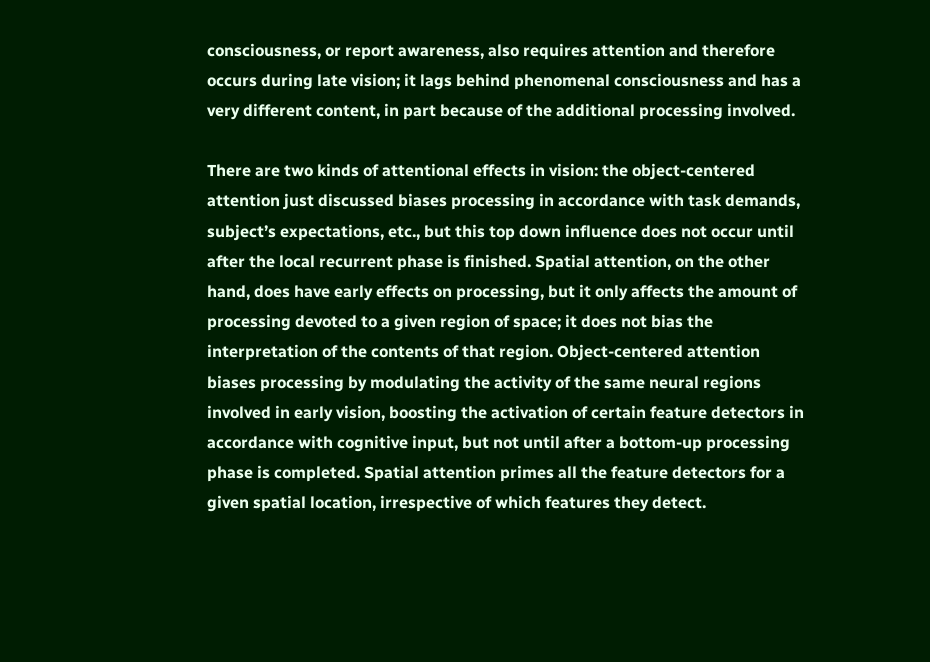consciousness, or report awareness, also requires attention and therefore occurs during late vision; it lags behind phenomenal consciousness and has a very different content, in part because of the additional processing involved.

There are two kinds of attentional effects in vision: the object-centered attention just discussed biases processing in accordance with task demands, subject’s expectations, etc., but this top down influence does not occur until after the local recurrent phase is finished. Spatial attention, on the other hand, does have early effects on processing, but it only affects the amount of processing devoted to a given region of space; it does not bias the interpretation of the contents of that region. Object-centered attention biases processing by modulating the activity of the same neural regions involved in early vision, boosting the activation of certain feature detectors in accordance with cognitive input, but not until after a bottom-up processing phase is completed. Spatial attention primes all the feature detectors for a given spatial location, irrespective of which features they detect.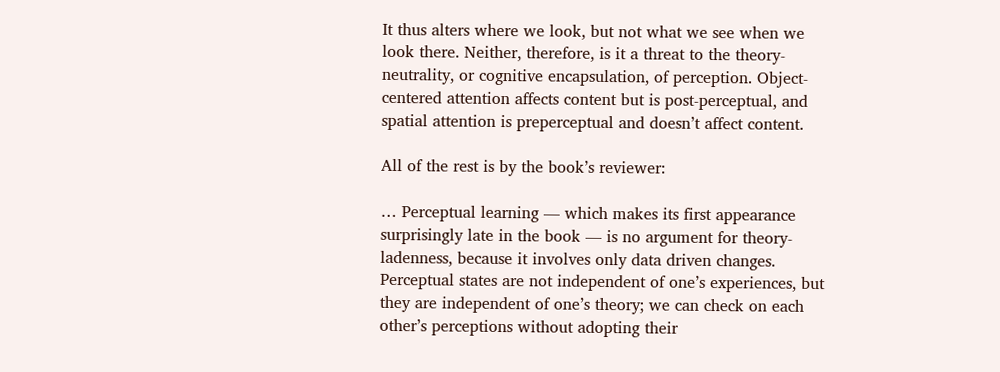It thus alters where we look, but not what we see when we look there. Neither, therefore, is it a threat to the theory-neutrality, or cognitive encapsulation, of perception. Object-centered attention affects content but is post-perceptual, and spatial attention is preperceptual and doesn’t affect content.

All of the rest is by the book’s reviewer:

… Perceptual learning — which makes its first appearance surprisingly late in the book — is no argument for theory-ladenness, because it involves only data driven changes. Perceptual states are not independent of one’s experiences, but they are independent of one’s theory; we can check on each other’s perceptions without adopting their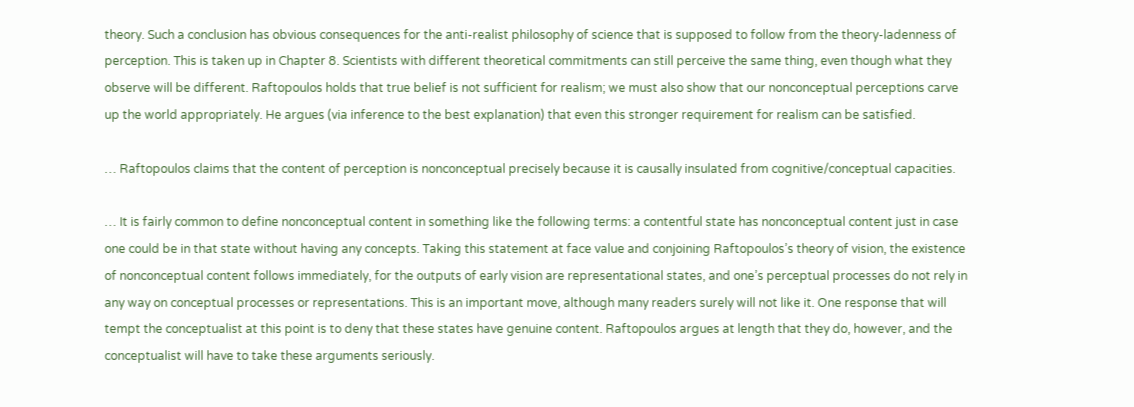theory. Such a conclusion has obvious consequences for the anti-realist philosophy of science that is supposed to follow from the theory-ladenness of perception. This is taken up in Chapter 8. Scientists with different theoretical commitments can still perceive the same thing, even though what they observe will be different. Raftopoulos holds that true belief is not sufficient for realism; we must also show that our nonconceptual perceptions carve up the world appropriately. He argues (via inference to the best explanation) that even this stronger requirement for realism can be satisfied.

… Raftopoulos claims that the content of perception is nonconceptual precisely because it is causally insulated from cognitive/conceptual capacities.

… It is fairly common to define nonconceptual content in something like the following terms: a contentful state has nonconceptual content just in case one could be in that state without having any concepts. Taking this statement at face value and conjoining Raftopoulos’s theory of vision, the existence of nonconceptual content follows immediately, for the outputs of early vision are representational states, and one’s perceptual processes do not rely in any way on conceptual processes or representations. This is an important move, although many readers surely will not like it. One response that will tempt the conceptualist at this point is to deny that these states have genuine content. Raftopoulos argues at length that they do, however, and the conceptualist will have to take these arguments seriously.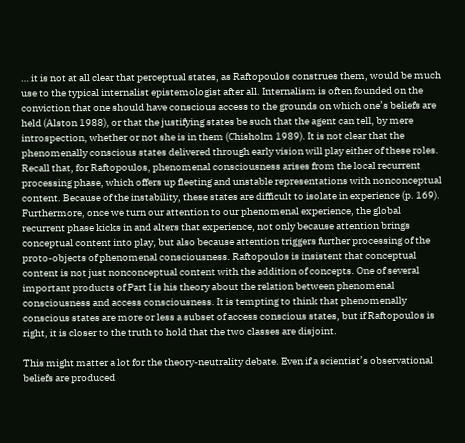… it is not at all clear that perceptual states, as Raftopoulos construes them, would be much use to the typical internalist epistemologist after all. Internalism is often founded on the conviction that one should have conscious access to the grounds on which one’s beliefs are held (Alston 1988), or that the justifying states be such that the agent can tell, by mere introspection, whether or not she is in them (Chisholm 1989). It is not clear that the phenomenally conscious states delivered through early vision will play either of these roles. Recall that, for Raftopoulos, phenomenal consciousness arises from the local recurrent processing phase, which offers up fleeting and unstable representations with nonconceptual content. Because of the instability, these states are difficult to isolate in experience (p. 169). Furthermore, once we turn our attention to our phenomenal experience, the global recurrent phase kicks in and alters that experience, not only because attention brings conceptual content into play, but also because attention triggers further processing of the proto-objects of phenomenal consciousness. Raftopoulos is insistent that conceptual content is not just nonconceptual content with the addition of concepts. One of several important products of Part I is his theory about the relation between phenomenal consciousness and access consciousness. It is tempting to think that phenomenally conscious states are more or less a subset of access conscious states, but if Raftopoulos is right, it is closer to the truth to hold that the two classes are disjoint.

This might matter a lot for the theory-neutrality debate. Even if a scientist’s observational beliefs are produced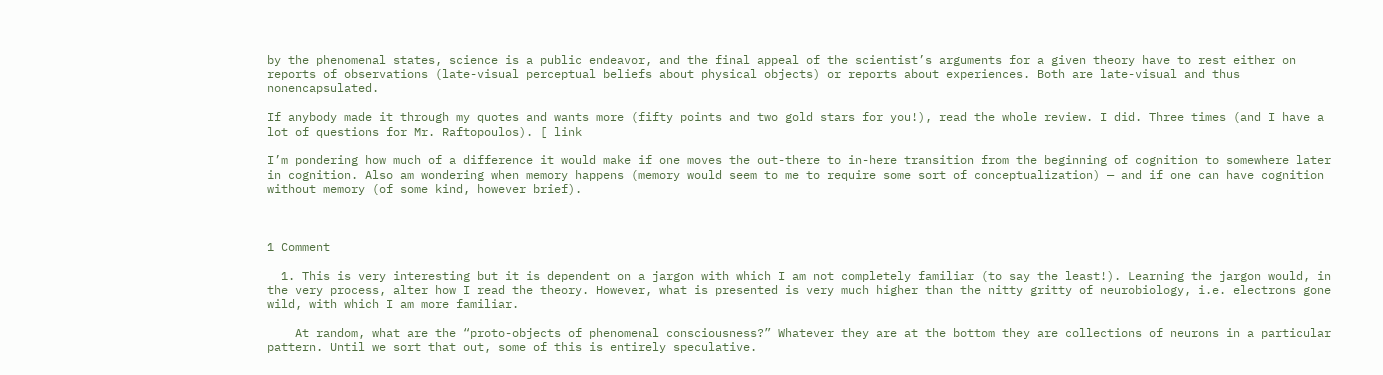by the phenomenal states, science is a public endeavor, and the final appeal of the scientist’s arguments for a given theory have to rest either on reports of observations (late-visual perceptual beliefs about physical objects) or reports about experiences. Both are late-visual and thus nonencapsulated.

If anybody made it through my quotes and wants more (fifty points and two gold stars for you!), read the whole review. I did. Three times (and I have a lot of questions for Mr. Raftopoulos). [ link

I’m pondering how much of a difference it would make if one moves the out-there to in-here transition from the beginning of cognition to somewhere later in cognition. Also am wondering when memory happens (memory would seem to me to require some sort of conceptualization) — and if one can have cognition without memory (of some kind, however brief).



1 Comment

  1. This is very interesting but it is dependent on a jargon with which I am not completely familiar (to say the least!). Learning the jargon would, in the very process, alter how I read the theory. However, what is presented is very much higher than the nitty gritty of neurobiology, i.e. electrons gone wild, with which I am more familiar.

    At random, what are the “proto-objects of phenomenal consciousness?” Whatever they are at the bottom they are collections of neurons in a particular pattern. Until we sort that out, some of this is entirely speculative.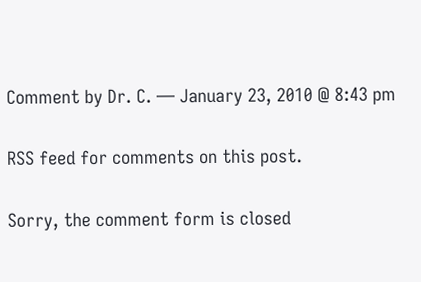Comment by Dr. C. — January 23, 2010 @ 8:43 pm

RSS feed for comments on this post.

Sorry, the comment form is closed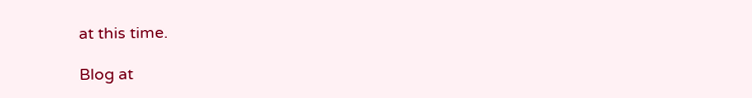at this time.

Blog at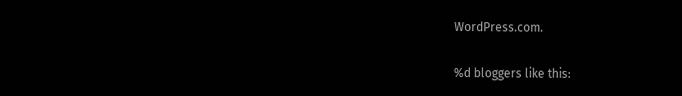WordPress.com.

%d bloggers like this: